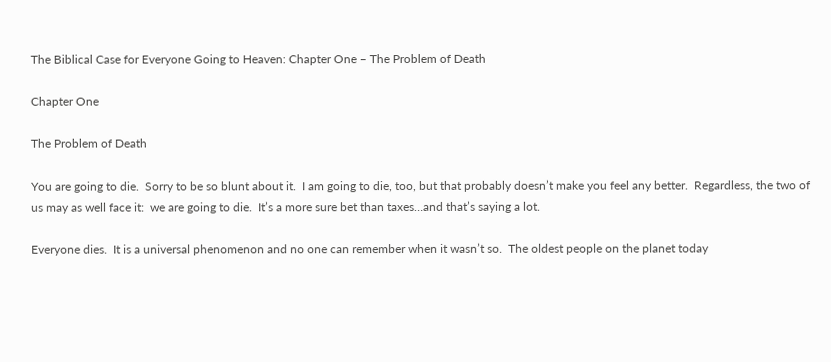The Biblical Case for Everyone Going to Heaven: Chapter One – The Problem of Death

Chapter One

The Problem of Death

You are going to die.  Sorry to be so blunt about it.  I am going to die, too, but that probably doesn’t make you feel any better.  Regardless, the two of us may as well face it:  we are going to die.  It’s a more sure bet than taxes…and that’s saying a lot.

Everyone dies.  It is a universal phenomenon and no one can remember when it wasn’t so.  The oldest people on the planet today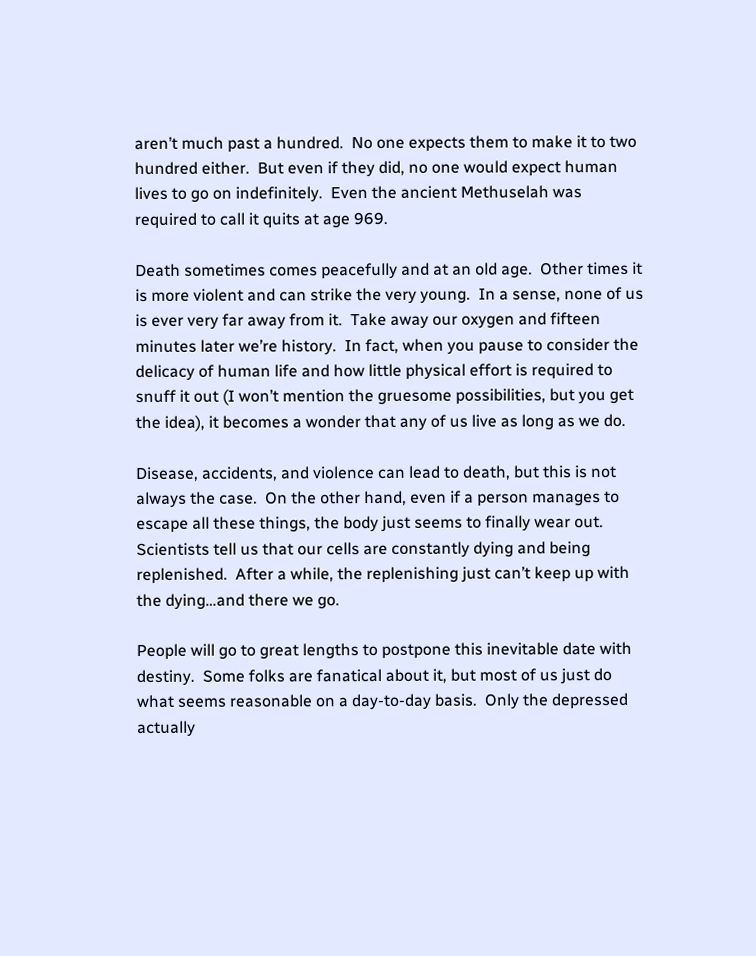aren’t much past a hundred.  No one expects them to make it to two hundred either.  But even if they did, no one would expect human lives to go on indefinitely.  Even the ancient Methuselah was required to call it quits at age 969.

Death sometimes comes peacefully and at an old age.  Other times it is more violent and can strike the very young.  In a sense, none of us is ever very far away from it.  Take away our oxygen and fifteen minutes later we’re history.  In fact, when you pause to consider the delicacy of human life and how little physical effort is required to snuff it out (I won’t mention the gruesome possibilities, but you get the idea), it becomes a wonder that any of us live as long as we do.

Disease, accidents, and violence can lead to death, but this is not always the case.  On the other hand, even if a person manages to escape all these things, the body just seems to finally wear out.  Scientists tell us that our cells are constantly dying and being replenished.  After a while, the replenishing just can’t keep up with the dying…and there we go.

People will go to great lengths to postpone this inevitable date with destiny.  Some folks are fanatical about it, but most of us just do what seems reasonable on a day-to-day basis.  Only the depressed actually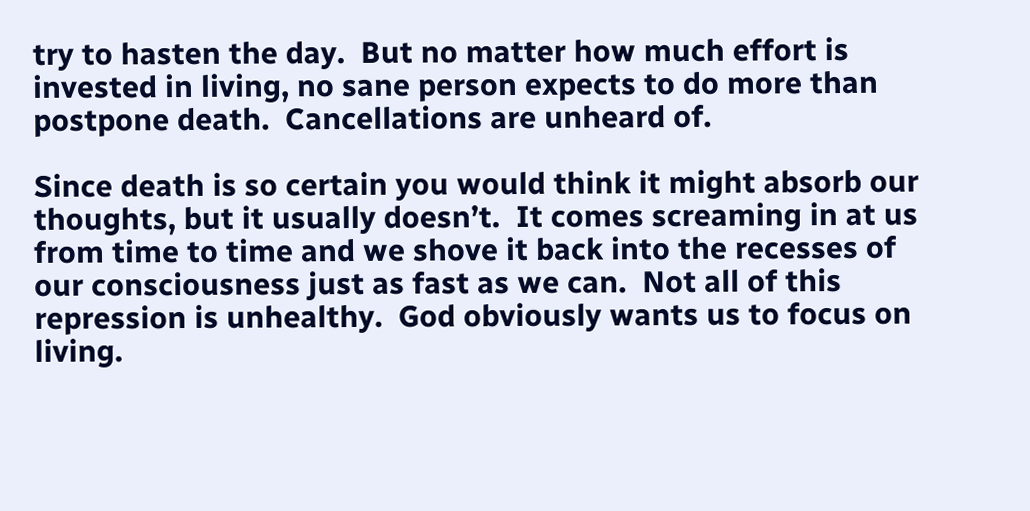try to hasten the day.  But no matter how much effort is invested in living, no sane person expects to do more than postpone death.  Cancellations are unheard of.

Since death is so certain you would think it might absorb our thoughts, but it usually doesn’t.  It comes screaming in at us from time to time and we shove it back into the recesses of our consciousness just as fast as we can.  Not all of this repression is unhealthy.  God obviously wants us to focus on living.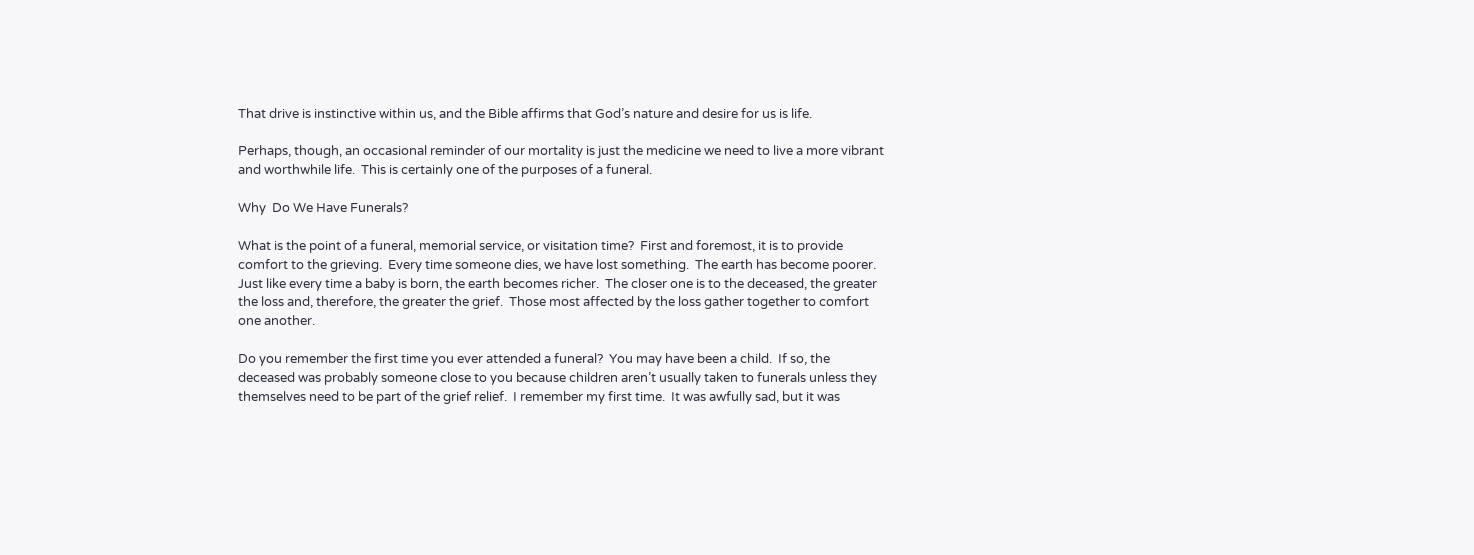That drive is instinctive within us, and the Bible affirms that God’s nature and desire for us is life.

Perhaps, though, an occasional reminder of our mortality is just the medicine we need to live a more vibrant and worthwhile life.  This is certainly one of the purposes of a funeral.

Why  Do We Have Funerals?

What is the point of a funeral, memorial service, or visitation time?  First and foremost, it is to provide comfort to the grieving.  Every time someone dies, we have lost something.  The earth has become poorer.  Just like every time a baby is born, the earth becomes richer.  The closer one is to the deceased, the greater the loss and, therefore, the greater the grief.  Those most affected by the loss gather together to comfort one another.

Do you remember the first time you ever attended a funeral?  You may have been a child.  If so, the deceased was probably someone close to you because children aren’t usually taken to funerals unless they themselves need to be part of the grief relief.  I remember my first time.  It was awfully sad, but it was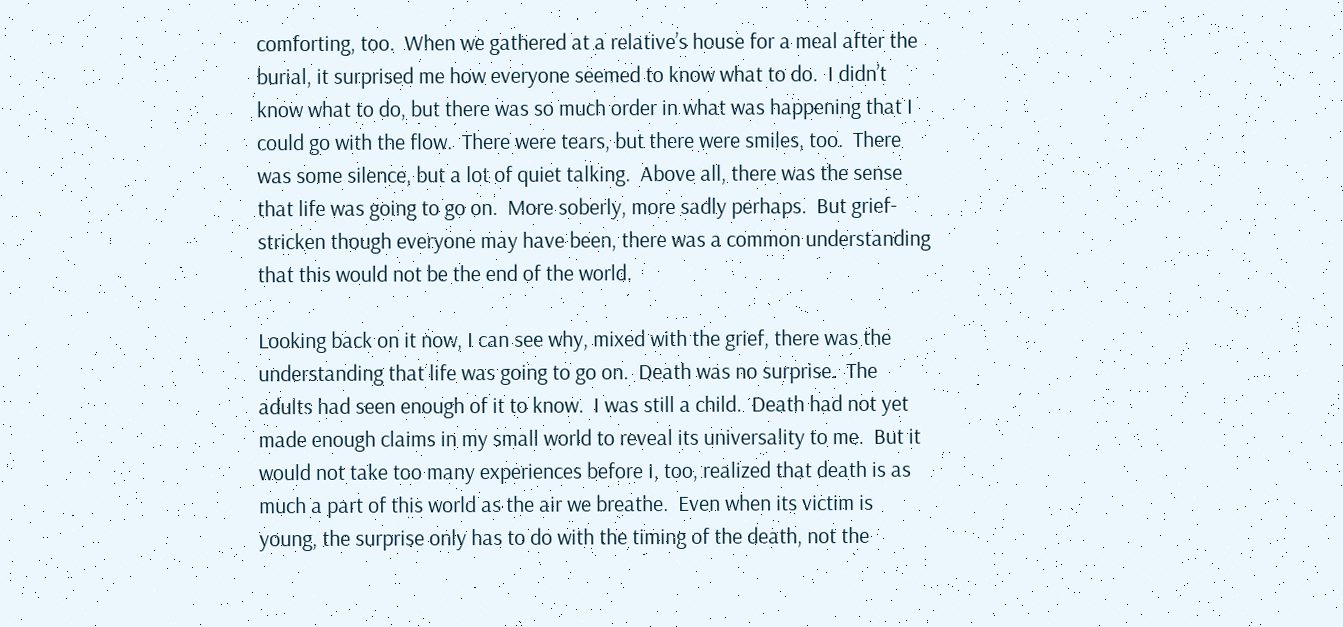comforting, too.  When we gathered at a relative’s house for a meal after the burial, it surprised me how everyone seemed to know what to do.  I didn’t know what to do, but there was so much order in what was happening that I could go with the flow.  There were tears, but there were smiles, too.  There was some silence, but a lot of quiet talking.  Above all, there was the sense that life was going to go on.  More soberly, more sadly perhaps.  But grief-stricken though everyone may have been, there was a common understanding that this would not be the end of the world.

Looking back on it now, I can see why, mixed with the grief, there was the understanding that life was going to go on.  Death was no surprise.  The adults had seen enough of it to know.  I was still a child.  Death had not yet made enough claims in my small world to reveal its universality to me.  But it would not take too many experiences before I, too, realized that death is as much a part of this world as the air we breathe.  Even when its victim is young, the surprise only has to do with the timing of the death, not the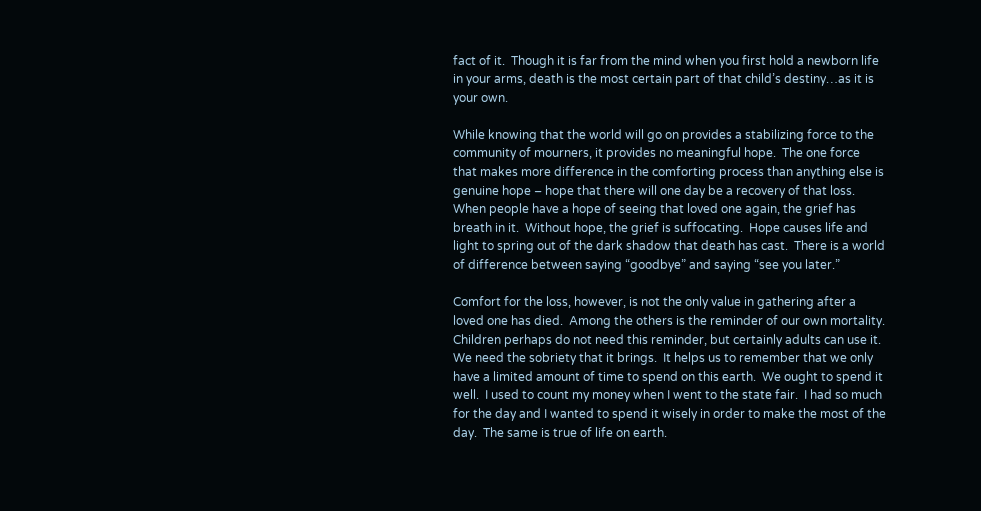fact of it.  Though it is far from the mind when you first hold a newborn life in your arms, death is the most certain part of that child’s destiny…as it is your own.

While knowing that the world will go on provides a stabilizing force to the community of mourners, it provides no meaningful hope.  The one force that makes more difference in the comforting process than anything else is genuine hope – hope that there will one day be a recovery of that loss.  When people have a hope of seeing that loved one again, the grief has breath in it.  Without hope, the grief is suffocating.  Hope causes life and light to spring out of the dark shadow that death has cast.  There is a world of difference between saying “goodbye” and saying “see you later.”

Comfort for the loss, however, is not the only value in gathering after a loved one has died.  Among the others is the reminder of our own mortality.  Children perhaps do not need this reminder, but certainly adults can use it.  We need the sobriety that it brings.  It helps us to remember that we only have a limited amount of time to spend on this earth.  We ought to spend it well.  I used to count my money when I went to the state fair.  I had so much for the day and I wanted to spend it wisely in order to make the most of the day.  The same is true of life on earth.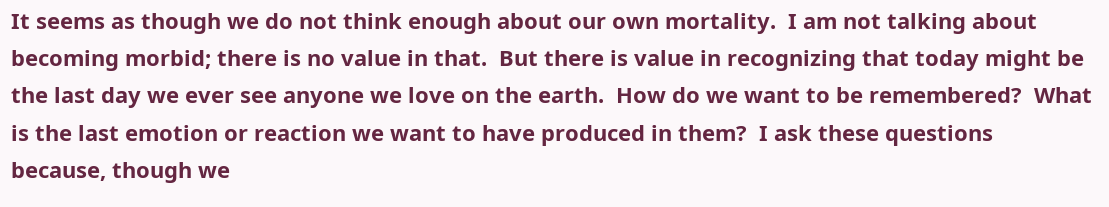It seems as though we do not think enough about our own mortality.  I am not talking about becoming morbid; there is no value in that.  But there is value in recognizing that today might be the last day we ever see anyone we love on the earth.  How do we want to be remembered?  What is the last emotion or reaction we want to have produced in them?  I ask these questions because, though we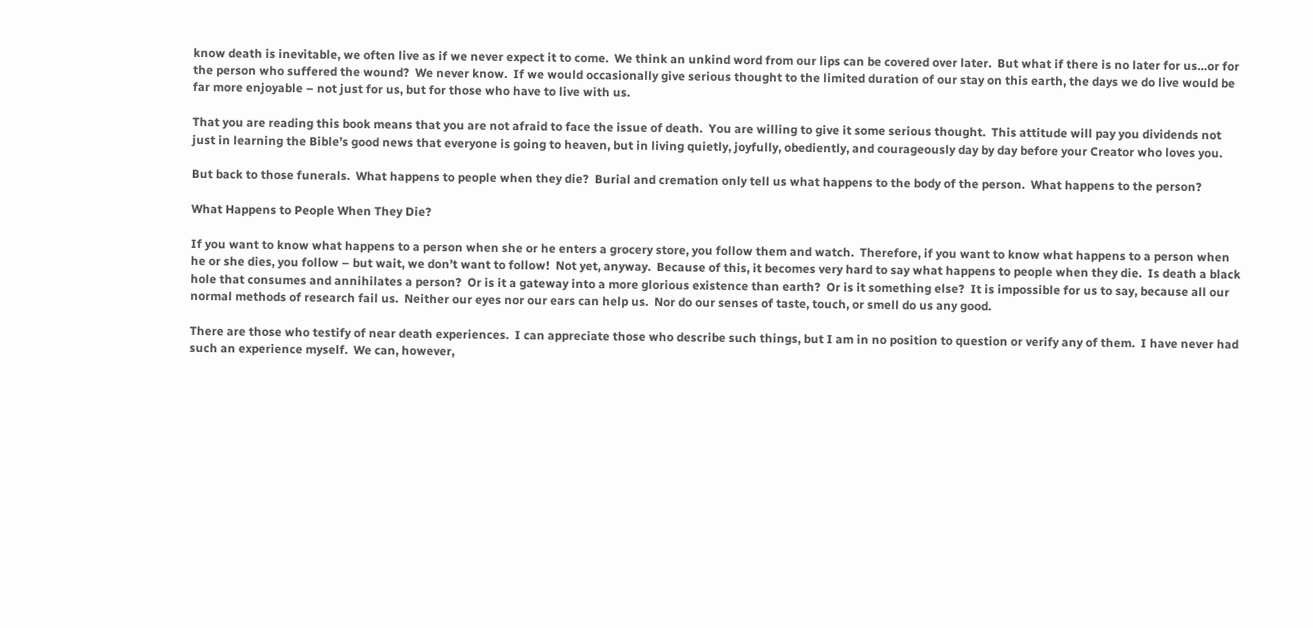know death is inevitable, we often live as if we never expect it to come.  We think an unkind word from our lips can be covered over later.  But what if there is no later for us…or for the person who suffered the wound?  We never know.  If we would occasionally give serious thought to the limited duration of our stay on this earth, the days we do live would be far more enjoyable – not just for us, but for those who have to live with us.

That you are reading this book means that you are not afraid to face the issue of death.  You are willing to give it some serious thought.  This attitude will pay you dividends not just in learning the Bible’s good news that everyone is going to heaven, but in living quietly, joyfully, obediently, and courageously day by day before your Creator who loves you.

But back to those funerals.  What happens to people when they die?  Burial and cremation only tell us what happens to the body of the person.  What happens to the person?

What Happens to People When They Die?

If you want to know what happens to a person when she or he enters a grocery store, you follow them and watch.  Therefore, if you want to know what happens to a person when he or she dies, you follow – but wait, we don’t want to follow!  Not yet, anyway.  Because of this, it becomes very hard to say what happens to people when they die.  Is death a black hole that consumes and annihilates a person?  Or is it a gateway into a more glorious existence than earth?  Or is it something else?  It is impossible for us to say, because all our normal methods of research fail us.  Neither our eyes nor our ears can help us.  Nor do our senses of taste, touch, or smell do us any good.

There are those who testify of near death experiences.  I can appreciate those who describe such things, but I am in no position to question or verify any of them.  I have never had such an experience myself.  We can, however,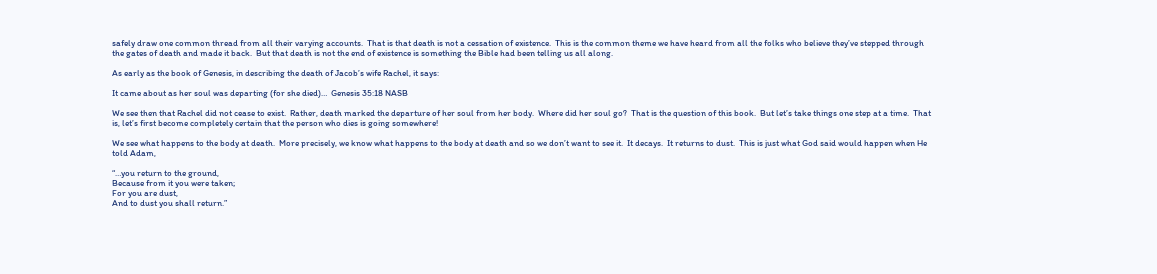safely draw one common thread from all their varying accounts.  That is that death is not a cessation of existence.  This is the common theme we have heard from all the folks who believe they’ve stepped through the gates of death and made it back.  But that death is not the end of existence is something the Bible had been telling us all along.

As early as the book of Genesis, in describing the death of Jacob’s wife Rachel, it says:

It came about as her soul was departing (for she died)…  Genesis 35:18 NASB

We see then that Rachel did not cease to exist.  Rather, death marked the departure of her soul from her body.  Where did her soul go?  That is the question of this book.  But let’s take things one step at a time.  That is, let’s first become completely certain that the person who dies is going somewhere!

We see what happens to the body at death.  More precisely, we know what happens to the body at death and so we don’t want to see it.  It decays.  It returns to dust.  This is just what God said would happen when He told Adam,

“…you return to the ground,
Because from it you were taken;
For you are dust,
And to dust you shall return.”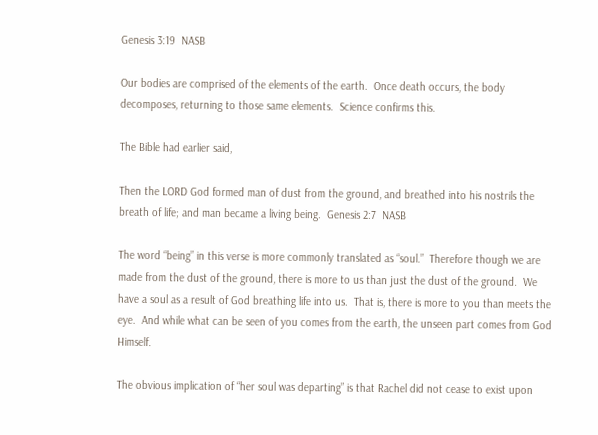Genesis 3:19  NASB

Our bodies are comprised of the elements of the earth.  Once death occurs, the body decomposes, returning to those same elements.  Science confirms this.

The Bible had earlier said,

Then the LORD God formed man of dust from the ground, and breathed into his nostrils the breath of life; and man became a living being.  Genesis 2:7  NASB

The word “being” in this verse is more commonly translated as “soul.”  Therefore though we are made from the dust of the ground, there is more to us than just the dust of the ground.  We have a soul as a result of God breathing life into us.  That is, there is more to you than meets the eye.  And while what can be seen of you comes from the earth, the unseen part comes from God Himself.

The obvious implication of “her soul was departing” is that Rachel did not cease to exist upon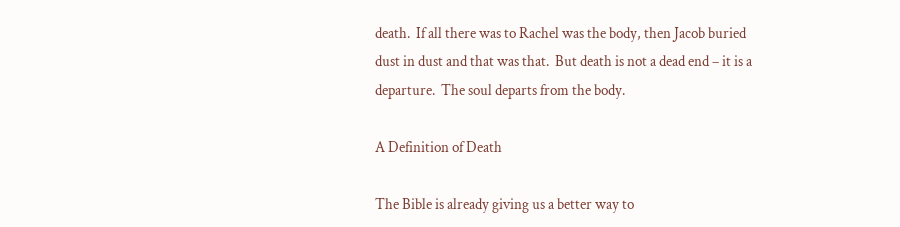death.  If all there was to Rachel was the body, then Jacob buried dust in dust and that was that.  But death is not a dead end – it is a departure.  The soul departs from the body.

A Definition of Death

The Bible is already giving us a better way to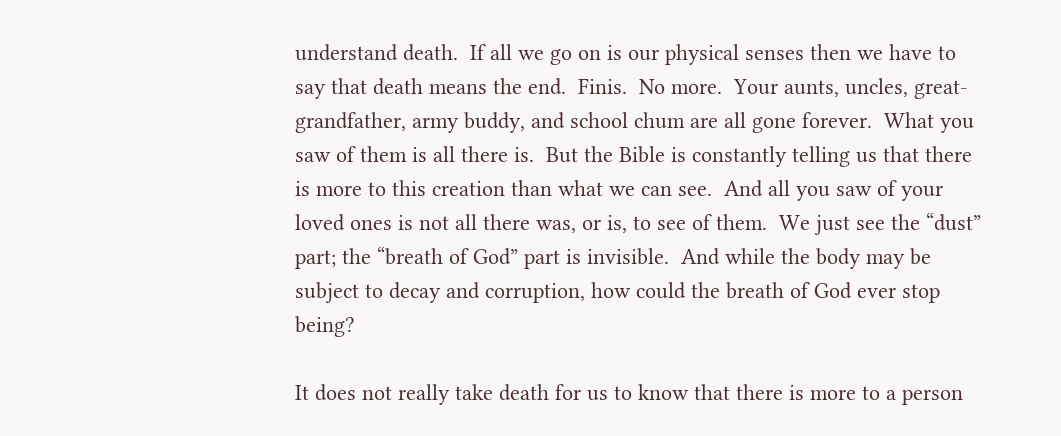understand death.  If all we go on is our physical senses then we have to say that death means the end.  Finis.  No more.  Your aunts, uncles, great-grandfather, army buddy, and school chum are all gone forever.  What you saw of them is all there is.  But the Bible is constantly telling us that there is more to this creation than what we can see.  And all you saw of your loved ones is not all there was, or is, to see of them.  We just see the “dust” part; the “breath of God” part is invisible.  And while the body may be subject to decay and corruption, how could the breath of God ever stop being?

It does not really take death for us to know that there is more to a person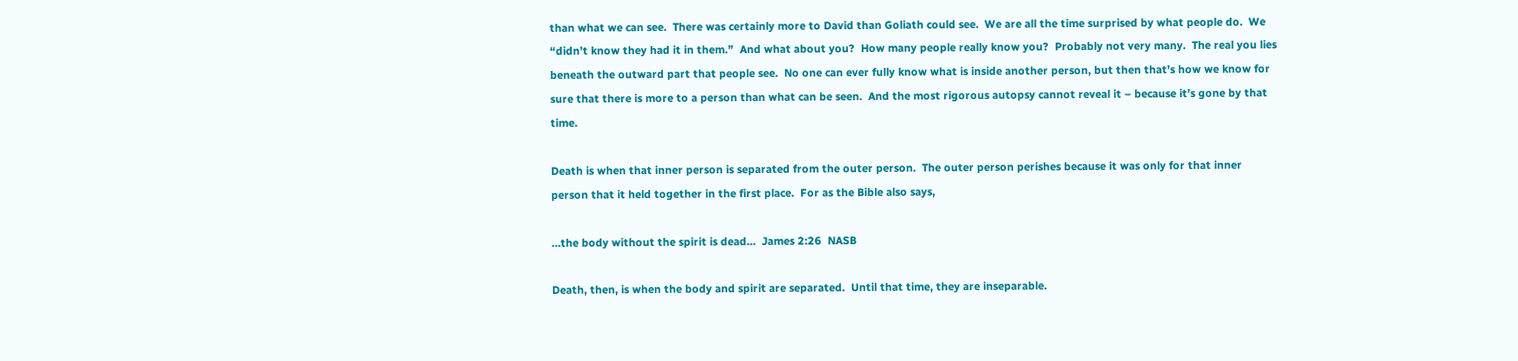than what we can see.  There was certainly more to David than Goliath could see.  We are all the time surprised by what people do.  We “didn’t know they had it in them.”  And what about you?  How many people really know you?  Probably not very many.  The real you lies beneath the outward part that people see.  No one can ever fully know what is inside another person, but then that’s how we know for sure that there is more to a person than what can be seen.  And the most rigorous autopsy cannot reveal it – because it’s gone by that time.

Death is when that inner person is separated from the outer person.  The outer person perishes because it was only for that inner person that it held together in the first place.  For as the Bible also says,

…the body without the spirit is dead…  James 2:26  NASB

Death, then, is when the body and spirit are separated.  Until that time, they are inseparable.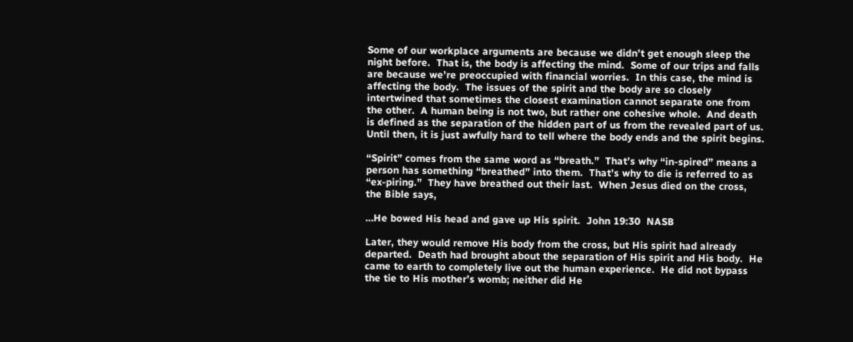Some of our workplace arguments are because we didn’t get enough sleep the night before.  That is, the body is affecting the mind.  Some of our trips and falls are because we’re preoccupied with financial worries.  In this case, the mind is affecting the body.  The issues of the spirit and the body are so closely intertwined that sometimes the closest examination cannot separate one from the other.  A human being is not two, but rather one cohesive whole.  And death is defined as the separation of the hidden part of us from the revealed part of us.  Until then, it is just awfully hard to tell where the body ends and the spirit begins.

“Spirit” comes from the same word as “breath.”  That’s why “in-spired” means a person has something “breathed” into them.  That’s why to die is referred to as “ex-piring.”  They have breathed out their last.  When Jesus died on the cross, the Bible says,

…He bowed His head and gave up His spirit.  John 19:30  NASB

Later, they would remove His body from the cross, but His spirit had already departed.  Death had brought about the separation of His spirit and His body.  He came to earth to completely live out the human experience.  He did not bypass the tie to His mother’s womb; neither did He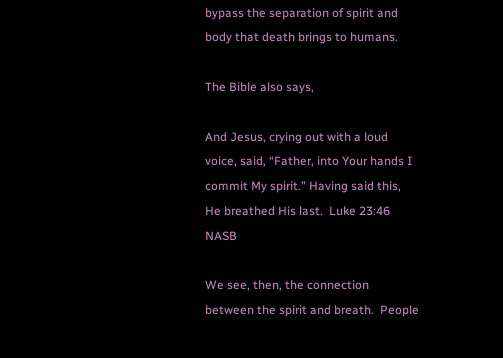bypass the separation of spirit and body that death brings to humans.

The Bible also says,

And Jesus, crying out with a loud voice, said, “Father, into Your hands I commit My spirit.” Having said this, He breathed His last.  Luke 23:46  NASB

We see, then, the connection between the spirit and breath.  People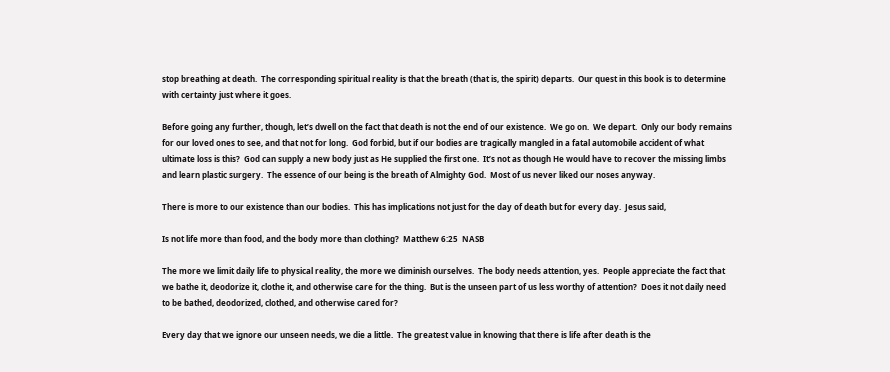stop breathing at death.  The corresponding spiritual reality is that the breath (that is, the spirit) departs.  Our quest in this book is to determine with certainty just where it goes.

Before going any further, though, let’s dwell on the fact that death is not the end of our existence.  We go on.  We depart.  Only our body remains for our loved ones to see, and that not for long.  God forbid, but if our bodies are tragically mangled in a fatal automobile accident of what ultimate loss is this?  God can supply a new body just as He supplied the first one.  It’s not as though He would have to recover the missing limbs and learn plastic surgery.  The essence of our being is the breath of Almighty God.  Most of us never liked our noses anyway.

There is more to our existence than our bodies.  This has implications not just for the day of death but for every day.  Jesus said,

Is not life more than food, and the body more than clothing?  Matthew 6:25  NASB

The more we limit daily life to physical reality, the more we diminish ourselves.  The body needs attention, yes.  People appreciate the fact that we bathe it, deodorize it, clothe it, and otherwise care for the thing.  But is the unseen part of us less worthy of attention?  Does it not daily need to be bathed, deodorized, clothed, and otherwise cared for?

Every day that we ignore our unseen needs, we die a little.  The greatest value in knowing that there is life after death is the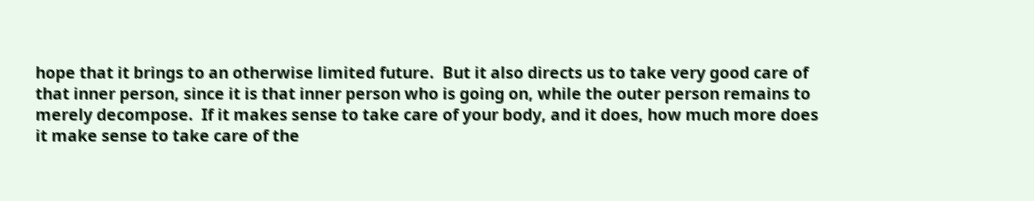hope that it brings to an otherwise limited future.  But it also directs us to take very good care of that inner person, since it is that inner person who is going on, while the outer person remains to merely decompose.  If it makes sense to take care of your body, and it does, how much more does it make sense to take care of the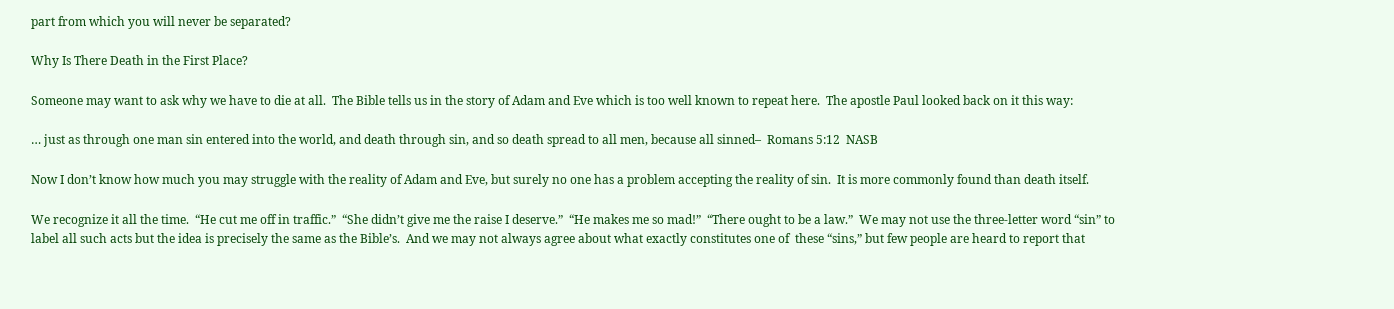part from which you will never be separated?

Why Is There Death in the First Place?

Someone may want to ask why we have to die at all.  The Bible tells us in the story of Adam and Eve which is too well known to repeat here.  The apostle Paul looked back on it this way:

… just as through one man sin entered into the world, and death through sin, and so death spread to all men, because all sinned–  Romans 5:12  NASB

Now I don’t know how much you may struggle with the reality of Adam and Eve, but surely no one has a problem accepting the reality of sin.  It is more commonly found than death itself.

We recognize it all the time.  “He cut me off in traffic.”  “She didn’t give me the raise I deserve.”  “He makes me so mad!”  “There ought to be a law.”  We may not use the three-letter word “sin” to label all such acts but the idea is precisely the same as the Bible’s.  And we may not always agree about what exactly constitutes one of  these “sins,” but few people are heard to report that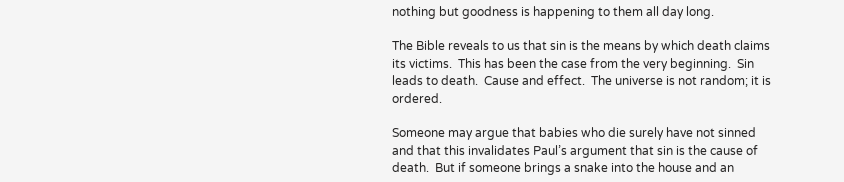nothing but goodness is happening to them all day long.

The Bible reveals to us that sin is the means by which death claims its victims.  This has been the case from the very beginning.  Sin leads to death.  Cause and effect.  The universe is not random; it is ordered.

Someone may argue that babies who die surely have not sinned and that this invalidates Paul’s argument that sin is the cause of death.  But if someone brings a snake into the house and an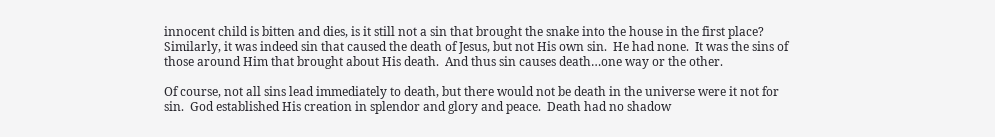innocent child is bitten and dies, is it still not a sin that brought the snake into the house in the first place?  Similarly, it was indeed sin that caused the death of Jesus, but not His own sin.  He had none.  It was the sins of those around Him that brought about His death.  And thus sin causes death…one way or the other.

Of course, not all sins lead immediately to death, but there would not be death in the universe were it not for sin.  God established His creation in splendor and glory and peace.  Death had no shadow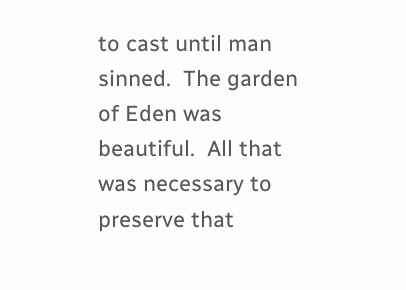to cast until man sinned.  The garden of Eden was beautiful.  All that was necessary to preserve that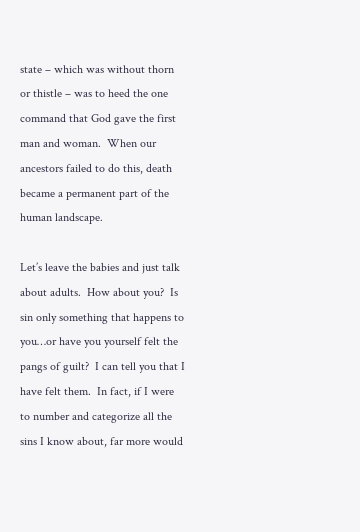state – which was without thorn or thistle – was to heed the one command that God gave the first man and woman.  When our ancestors failed to do this, death became a permanent part of the human landscape.

Let’s leave the babies and just talk about adults.  How about you?  Is sin only something that happens to you…or have you yourself felt the pangs of guilt?  I can tell you that I have felt them.  In fact, if I were to number and categorize all the sins I know about, far more would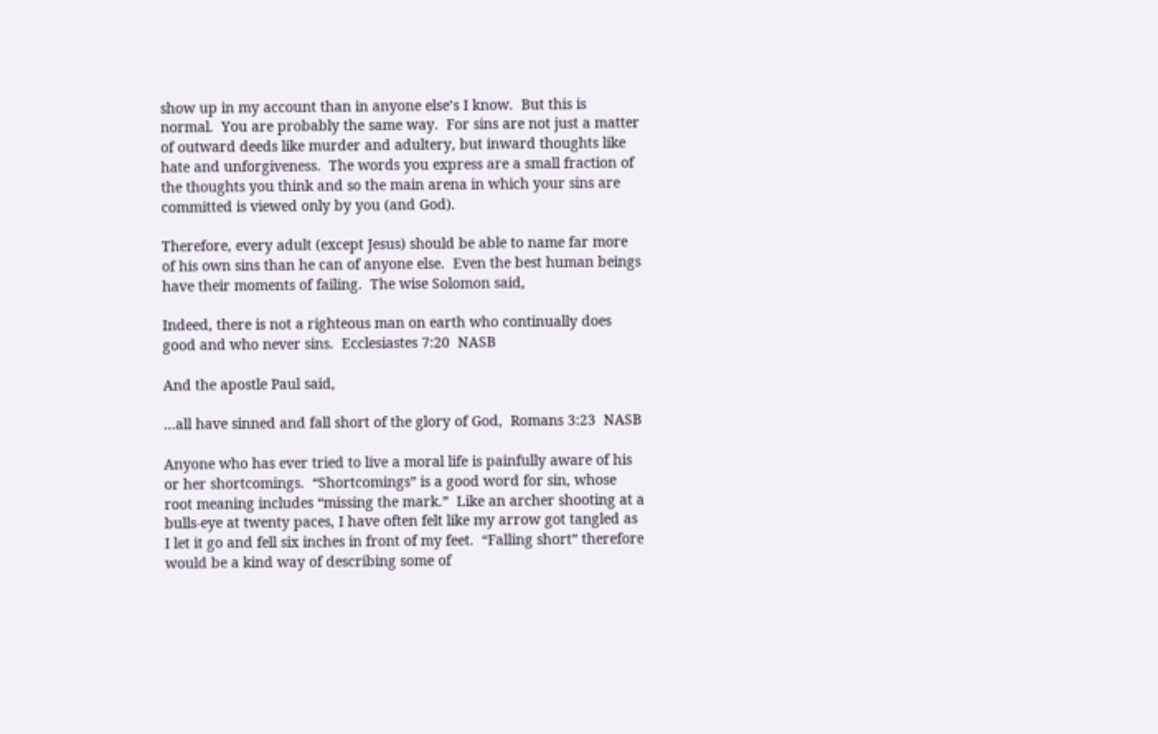show up in my account than in anyone else’s I know.  But this is normal.  You are probably the same way.  For sins are not just a matter of outward deeds like murder and adultery, but inward thoughts like hate and unforgiveness.  The words you express are a small fraction of the thoughts you think and so the main arena in which your sins are committed is viewed only by you (and God).

Therefore, every adult (except Jesus) should be able to name far more of his own sins than he can of anyone else.  Even the best human beings have their moments of failing.  The wise Solomon said,

Indeed, there is not a righteous man on earth who continually does good and who never sins.  Ecclesiastes 7:20  NASB

And the apostle Paul said,

…all have sinned and fall short of the glory of God,  Romans 3:23  NASB

Anyone who has ever tried to live a moral life is painfully aware of his or her shortcomings.  “Shortcomings” is a good word for sin, whose root meaning includes “missing the mark.”  Like an archer shooting at a bulls-eye at twenty paces, I have often felt like my arrow got tangled as I let it go and fell six inches in front of my feet.  “Falling short” therefore would be a kind way of describing some of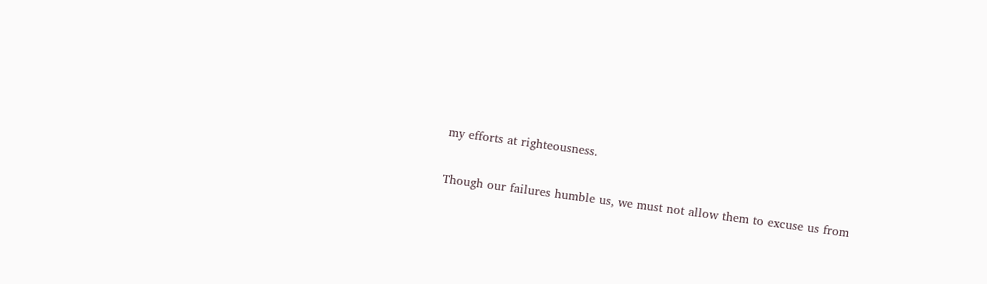my efforts at righteousness.

Though our failures humble us, we must not allow them to excuse us from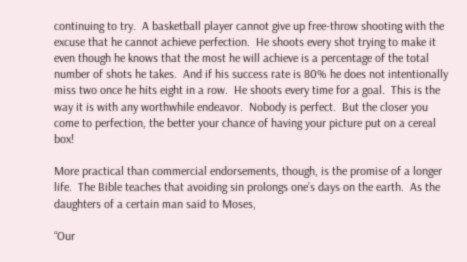continuing to try.  A basketball player cannot give up free-throw shooting with the excuse that he cannot achieve perfection.  He shoots every shot trying to make it even though he knows that the most he will achieve is a percentage of the total number of shots he takes.  And if his success rate is 80% he does not intentionally miss two once he hits eight in a row.  He shoots every time for a goal.  This is the way it is with any worthwhile endeavor.  Nobody is perfect.  But the closer you come to perfection, the better your chance of having your picture put on a cereal box!

More practical than commercial endorsements, though, is the promise of a longer life.  The Bible teaches that avoiding sin prolongs one’s days on the earth.  As the daughters of a certain man said to Moses,

“Our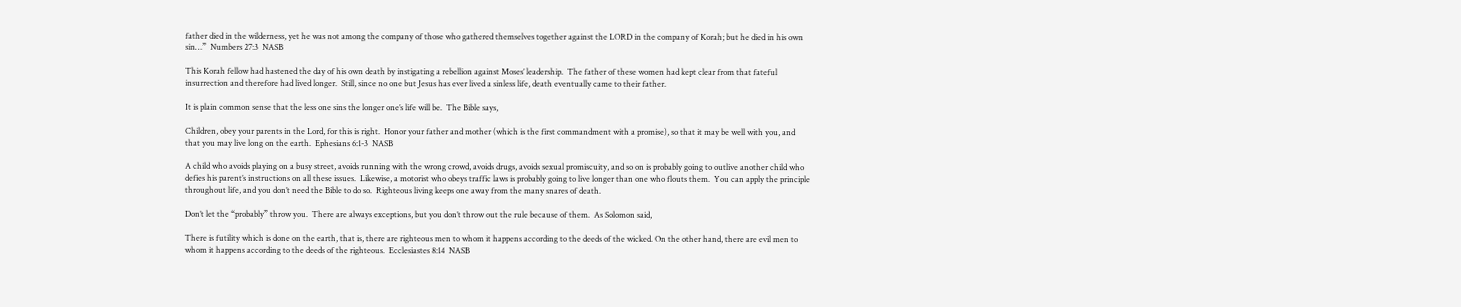father died in the wilderness, yet he was not among the company of those who gathered themselves together against the LORD in the company of Korah; but he died in his own sin…”  Numbers 27:3  NASB

This Korah fellow had hastened the day of his own death by instigating a rebellion against Moses’ leadership.  The father of these women had kept clear from that fateful insurrection and therefore had lived longer.  Still, since no one but Jesus has ever lived a sinless life, death eventually came to their father.

It is plain common sense that the less one sins the longer one’s life will be.  The Bible says,

Children, obey your parents in the Lord, for this is right.  Honor your father and mother (which is the first commandment with a promise), so that it may be well with you, and that you may live long on the earth.  Ephesians 6:1-3  NASB

A child who avoids playing on a busy street, avoids running with the wrong crowd, avoids drugs, avoids sexual promiscuity, and so on is probably going to outlive another child who defies his parent’s instructions on all these issues.  Likewise, a motorist who obeys traffic laws is probably going to live longer than one who flouts them.  You can apply the principle throughout life, and you don’t need the Bible to do so.  Righteous living keeps one away from the many snares of death.

Don’t let the “probably” throw you.  There are always exceptions, but you don’t throw out the rule because of them.  As Solomon said,

There is futility which is done on the earth, that is, there are righteous men to whom it happens according to the deeds of the wicked. On the other hand, there are evil men to whom it happens according to the deeds of the righteous.  Ecclesiastes 8:14  NASB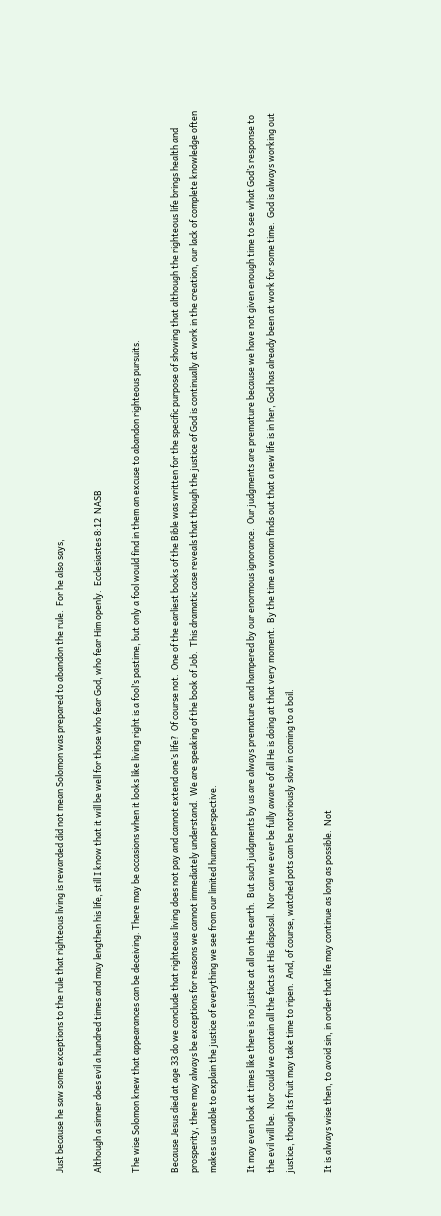Just because he saw some exceptions to the rule that righteous living is rewarded did not mean Solomon was prepared to abandon the rule.  For he also says,

Although a sinner does evil a hundred times and may lengthen his life, still I know that it will be well for those who fear God, who fear Him openly.  Ecclesiastes 8:12  NASB

The wise Solomon knew that appearances can be deceiving. There may be occasions when it looks like living right is a fool’s pastime, but only a fool would find in them an excuse to abandon righteous pursuits.

Because Jesus died at age 33 do we conclude that righteous living does not pay and cannot extend one’s life?  Of course not.  One of the earliest books of the Bible was written for the specific purpose of showing that although the righteous life brings health and prosperity, there may always be exceptions for reasons we cannot immediately understand.  We are speaking of the book of Job.  This dramatic case reveals that though the justice of God is continually at work in the creation, our lack of complete knowledge often makes us unable to explain the justice of everything we see from our limited human perspective.

It may even look at times like there is no justice at all on the earth.  But such judgments by us are always premature and hampered by our enormous ignorance.  Our judgments are premature because we have not given enough time to see what God’s response to the evil will be.  Nor could we contain all the facts at His disposal.  Nor can we ever be fully aware of all He is doing at that very moment.  By the time a woman finds out that a new life is in her, God has already been at work for some time.  God is always working out justice, though its fruit may take time to ripen.  And, of course, watched pots can be notoriously slow in coming to a boil.

It is always wise then, to avoid sin, in order that life may continue as long as possible.  Not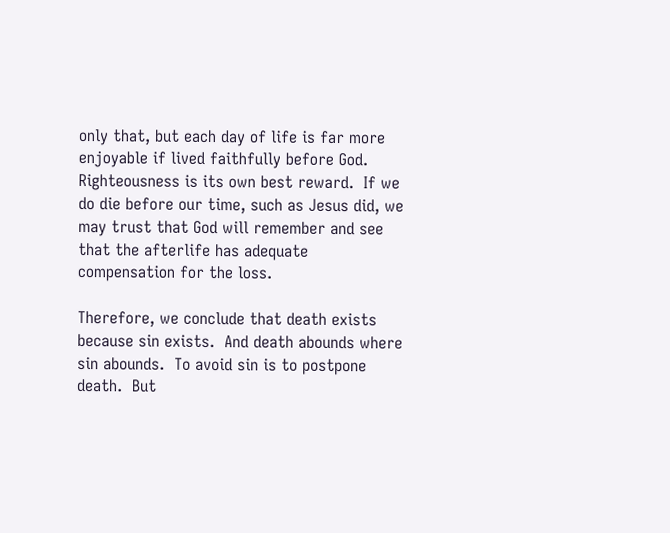only that, but each day of life is far more enjoyable if lived faithfully before God.  Righteousness is its own best reward.  If we do die before our time, such as Jesus did, we may trust that God will remember and see that the afterlife has adequate compensation for the loss.

Therefore, we conclude that death exists because sin exists.  And death abounds where sin abounds.  To avoid sin is to postpone death.  But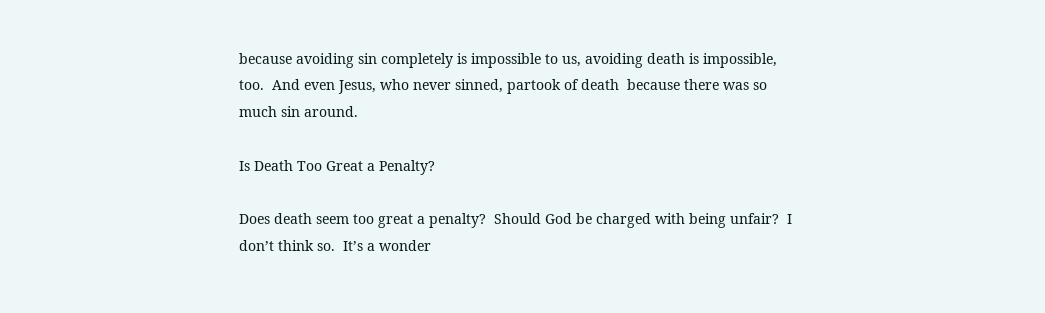because avoiding sin completely is impossible to us, avoiding death is impossible, too.  And even Jesus, who never sinned, partook of death  because there was so much sin around.

Is Death Too Great a Penalty?

Does death seem too great a penalty?  Should God be charged with being unfair?  I don’t think so.  It’s a wonder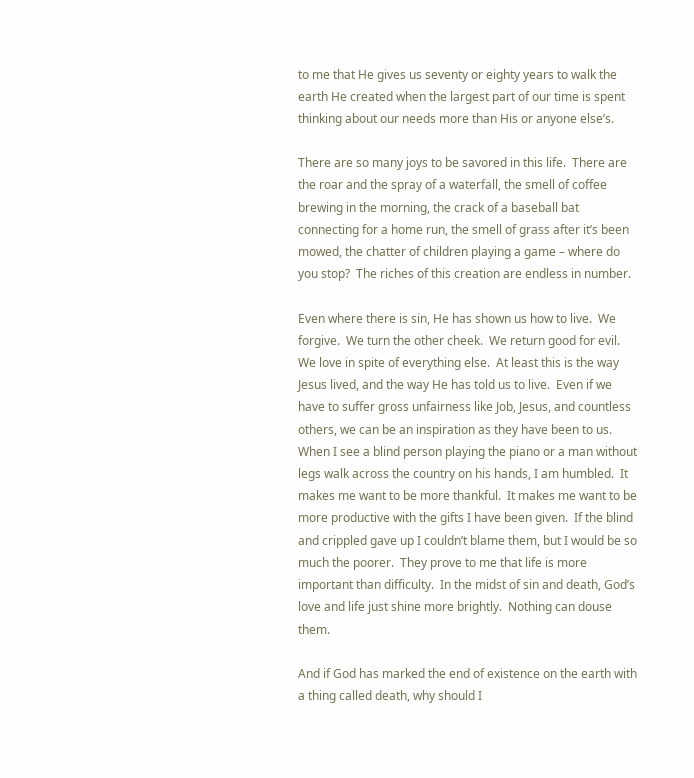to me that He gives us seventy or eighty years to walk the earth He created when the largest part of our time is spent thinking about our needs more than His or anyone else’s.

There are so many joys to be savored in this life.  There are the roar and the spray of a waterfall, the smell of coffee brewing in the morning, the crack of a baseball bat connecting for a home run, the smell of grass after it’s been mowed, the chatter of children playing a game – where do you stop?  The riches of this creation are endless in number.

Even where there is sin, He has shown us how to live.  We forgive.  We turn the other cheek.  We return good for evil.  We love in spite of everything else.  At least this is the way Jesus lived, and the way He has told us to live.  Even if we have to suffer gross unfairness like Job, Jesus, and countless others, we can be an inspiration as they have been to us.  When I see a blind person playing the piano or a man without legs walk across the country on his hands, I am humbled.  It makes me want to be more thankful.  It makes me want to be more productive with the gifts I have been given.  If the blind and crippled gave up I couldn’t blame them, but I would be so much the poorer.  They prove to me that life is more important than difficulty.  In the midst of sin and death, God’s love and life just shine more brightly.  Nothing can douse them.

And if God has marked the end of existence on the earth with a thing called death, why should I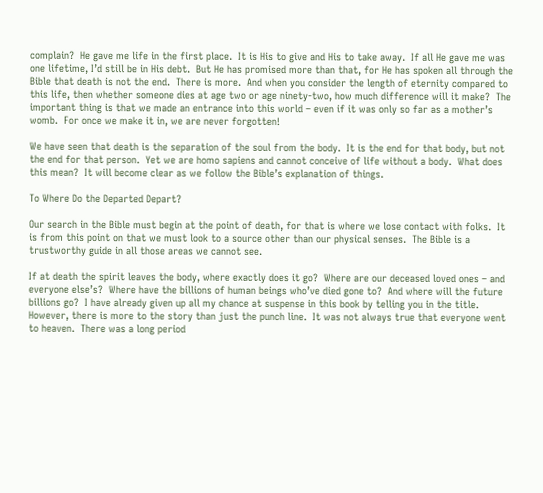complain?  He gave me life in the first place.  It is His to give and His to take away.  If all He gave me was one lifetime, I’d still be in His debt.  But He has promised more than that, for He has spoken all through the Bible that death is not the end.  There is more.  And when you consider the length of eternity compared to this life, then whether someone dies at age two or age ninety-two, how much difference will it make?  The important thing is that we made an entrance into this world – even if it was only so far as a mother’s womb.  For once we make it in, we are never forgotten!

We have seen that death is the separation of the soul from the body.  It is the end for that body, but not the end for that person.  Yet we are homo sapiens and cannot conceive of life without a body.  What does this mean?  It will become clear as we follow the Bible’s explanation of things.

To Where Do the Departed Depart?

Our search in the Bible must begin at the point of death, for that is where we lose contact with folks.  It is from this point on that we must look to a source other than our physical senses.  The Bible is a trustworthy guide in all those areas we cannot see.

If at death the spirit leaves the body, where exactly does it go?  Where are our deceased loved ones – and everyone else’s?  Where have the billions of human beings who’ve died gone to?  And where will the future billions go?  I have already given up all my chance at suspense in this book by telling you in the title.  However, there is more to the story than just the punch line.  It was not always true that everyone went to heaven.  There was a long period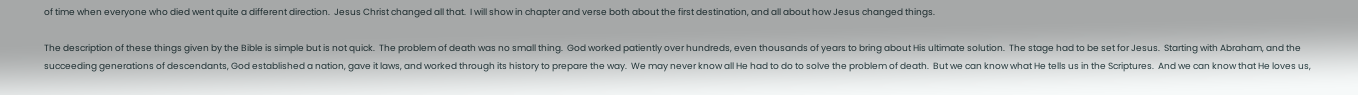of time when everyone who died went quite a different direction.  Jesus Christ changed all that.  I will show in chapter and verse both about the first destination, and all about how Jesus changed things.

The description of these things given by the Bible is simple but is not quick.  The problem of death was no small thing.  God worked patiently over hundreds, even thousands of years to bring about His ultimate solution.  The stage had to be set for Jesus.  Starting with Abraham, and the succeeding generations of descendants, God established a nation, gave it laws, and worked through its history to prepare the way.  We may never know all He had to do to solve the problem of death.  But we can know what He tells us in the Scriptures.  And we can know that He loves us,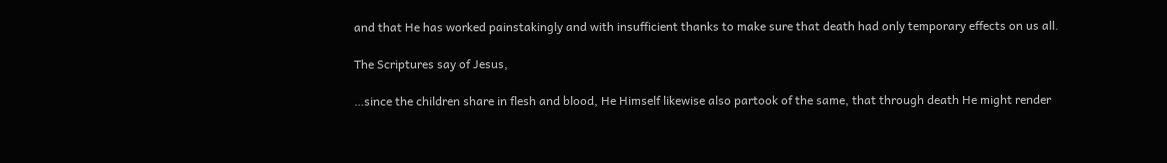and that He has worked painstakingly and with insufficient thanks to make sure that death had only temporary effects on us all.

The Scriptures say of Jesus,

…since the children share in flesh and blood, He Himself likewise also partook of the same, that through death He might render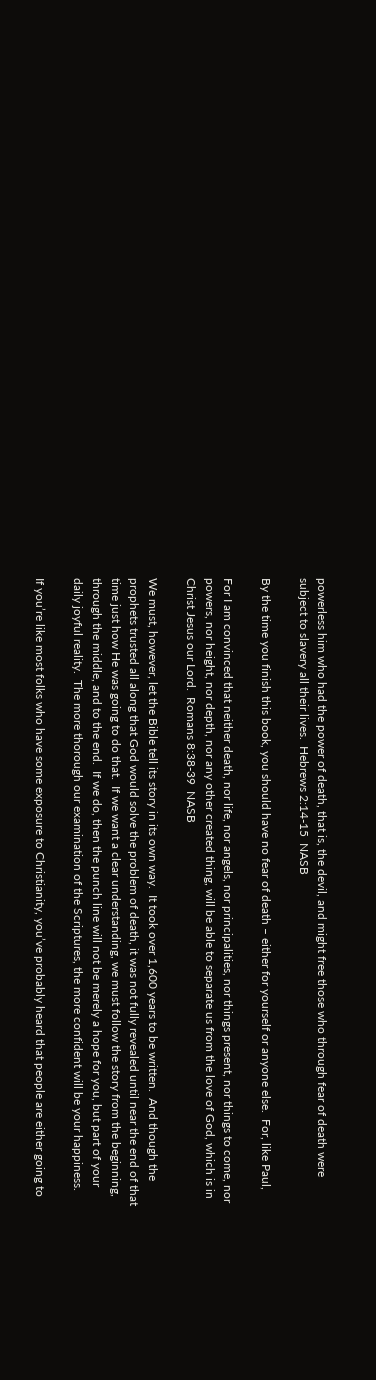powerless him who had the power of death, that is, the devil, and might free those who through fear of death were subject to slavery all their lives.  Hebrews 2:14-15  NASB

By the time you finish this book, you should have no fear of death – either for yourself or anyone else.  For, like Paul,

For I am convinced that neither death, nor life, nor angels, nor principalities, nor things present, nor things to come, nor powers, nor height, nor depth, nor any other created thing, will be able to separate us from the love of God, which is in Christ Jesus our Lord.  Romans 8:38-39  NASB

We must, however, let the Bible tell its story in its own way.  It took over 1,600 years to be written.  And though the prophets trusted all along that God would solve the problem of death, it was not fully revealed until near the end of that time just how He was going to do that.  If we want a clear understanding, we must follow the story from the beginning, through the middle, and to the end.  If we do, then the punch line will not be merely a hope for you, but part of your daily joyful reality.  The more thorough our examination of the Scriptures, the more confident will be your happiness.

If you’re like most folks who have some exposure to Christianity, you’ve probably heard that people are either going to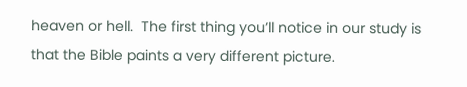heaven or hell.  The first thing you’ll notice in our study is that the Bible paints a very different picture.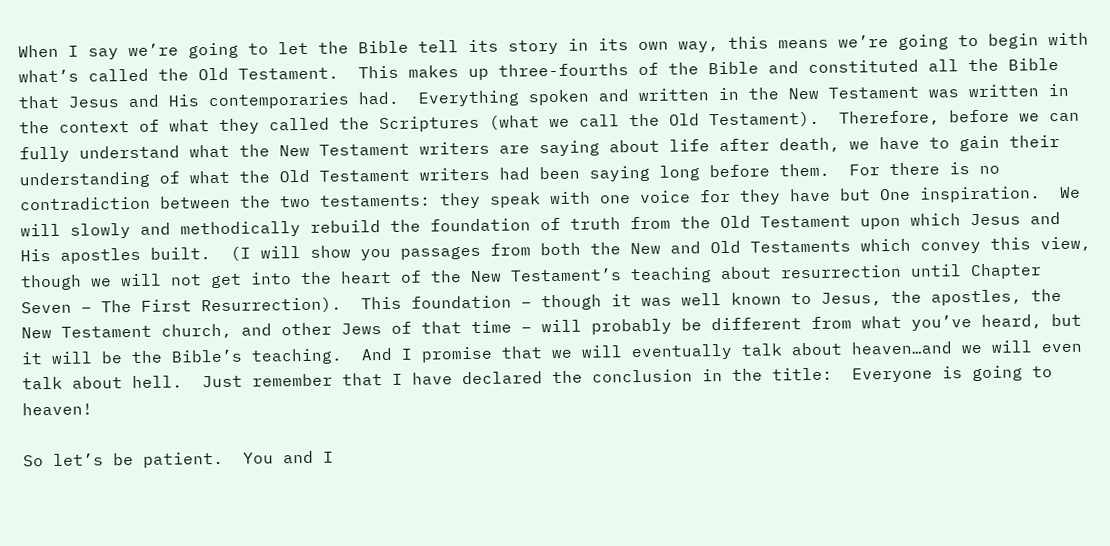When I say we’re going to let the Bible tell its story in its own way, this means we’re going to begin with what’s called the Old Testament.  This makes up three-fourths of the Bible and constituted all the Bible that Jesus and His contemporaries had.  Everything spoken and written in the New Testament was written in the context of what they called the Scriptures (what we call the Old Testament).  Therefore, before we can fully understand what the New Testament writers are saying about life after death, we have to gain their understanding of what the Old Testament writers had been saying long before them.  For there is no contradiction between the two testaments: they speak with one voice for they have but One inspiration.  We will slowly and methodically rebuild the foundation of truth from the Old Testament upon which Jesus and His apostles built.  (I will show you passages from both the New and Old Testaments which convey this view, though we will not get into the heart of the New Testament’s teaching about resurrection until Chapter Seven – The First Resurrection).  This foundation – though it was well known to Jesus, the apostles, the New Testament church, and other Jews of that time – will probably be different from what you’ve heard, but it will be the Bible’s teaching.  And I promise that we will eventually talk about heaven…and we will even talk about hell.  Just remember that I have declared the conclusion in the title:  Everyone is going to heaven!

So let’s be patient.  You and I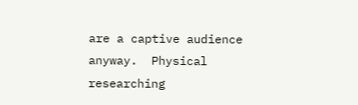are a captive audience anyway.  Physical researching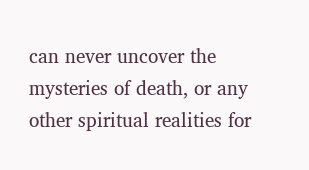can never uncover the mysteries of death, or any other spiritual realities for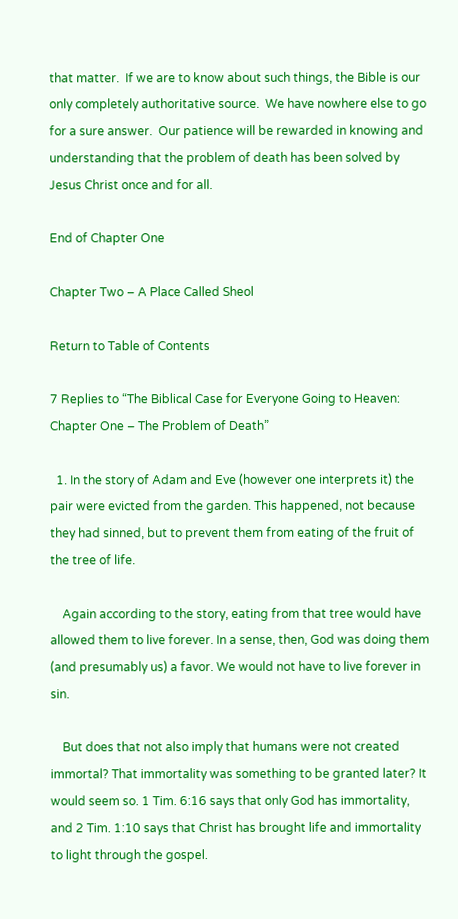that matter.  If we are to know about such things, the Bible is our only completely authoritative source.  We have nowhere else to go for a sure answer.  Our patience will be rewarded in knowing and understanding that the problem of death has been solved by Jesus Christ once and for all.

End of Chapter One

Chapter Two – A Place Called Sheol

Return to Table of Contents

7 Replies to “The Biblical Case for Everyone Going to Heaven: Chapter One – The Problem of Death”

  1. In the story of Adam and Eve (however one interprets it) the pair were evicted from the garden. This happened, not because they had sinned, but to prevent them from eating of the fruit of the tree of life.

    Again according to the story, eating from that tree would have allowed them to live forever. In a sense, then, God was doing them (and presumably us) a favor. We would not have to live forever in sin.

    But does that not also imply that humans were not created immortal? That immortality was something to be granted later? It would seem so. 1 Tim. 6:16 says that only God has immortality, and 2 Tim. 1:10 says that Christ has brought life and immortality to light through the gospel.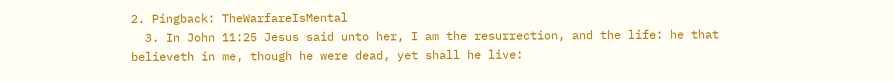2. Pingback: TheWarfareIsMental
  3. In John 11:25 Jesus said unto her, I am the resurrection, and the life: he that believeth in me, though he were dead, yet shall he live: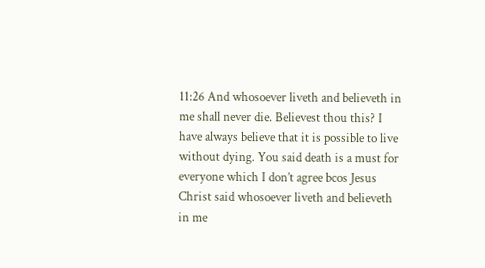11:26 And whosoever liveth and believeth in me shall never die. Believest thou this? I have always believe that it is possible to live without dying. You said death is a must for everyone which I don’t agree bcos Jesus Christ said whosoever liveth and believeth in me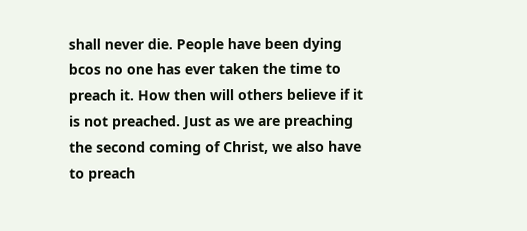shall never die. People have been dying bcos no one has ever taken the time to preach it. How then will others believe if it is not preached. Just as we are preaching the second coming of Christ, we also have to preach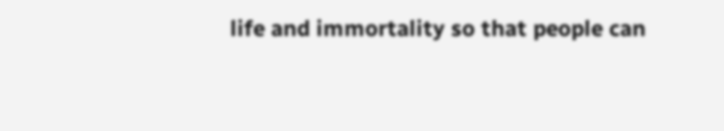life and immortality so that people can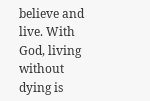believe and live. With God, living without dying is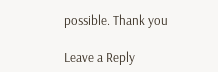possible. Thank you

Leave a Reply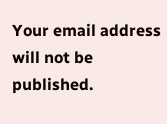Your email address will not be published.